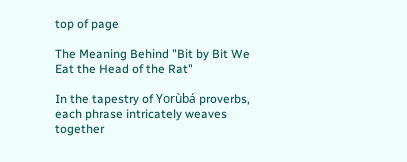top of page

The Meaning Behind "Bit by Bit We Eat the Head of the Rat"

In the tapestry of Yorùbá proverbs, each phrase intricately weaves together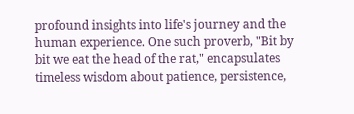profound insights into life's journey and the human experience. One such proverb, "Bit by bit we eat the head of the rat," encapsulates timeless wisdom about patience, persistence,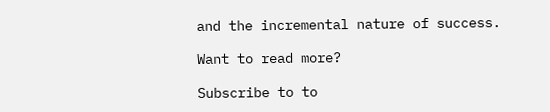and the incremental nature of success.

Want to read more?

Subscribe to to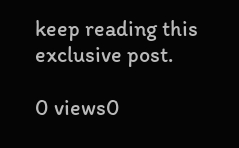keep reading this exclusive post.

0 views0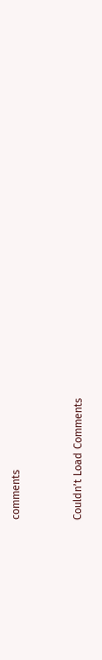comments


Couldn’t Load Comments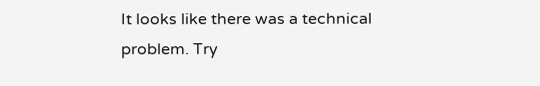It looks like there was a technical problem. Try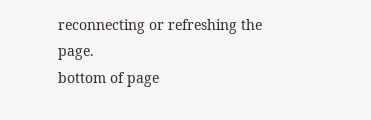reconnecting or refreshing the page.
bottom of page